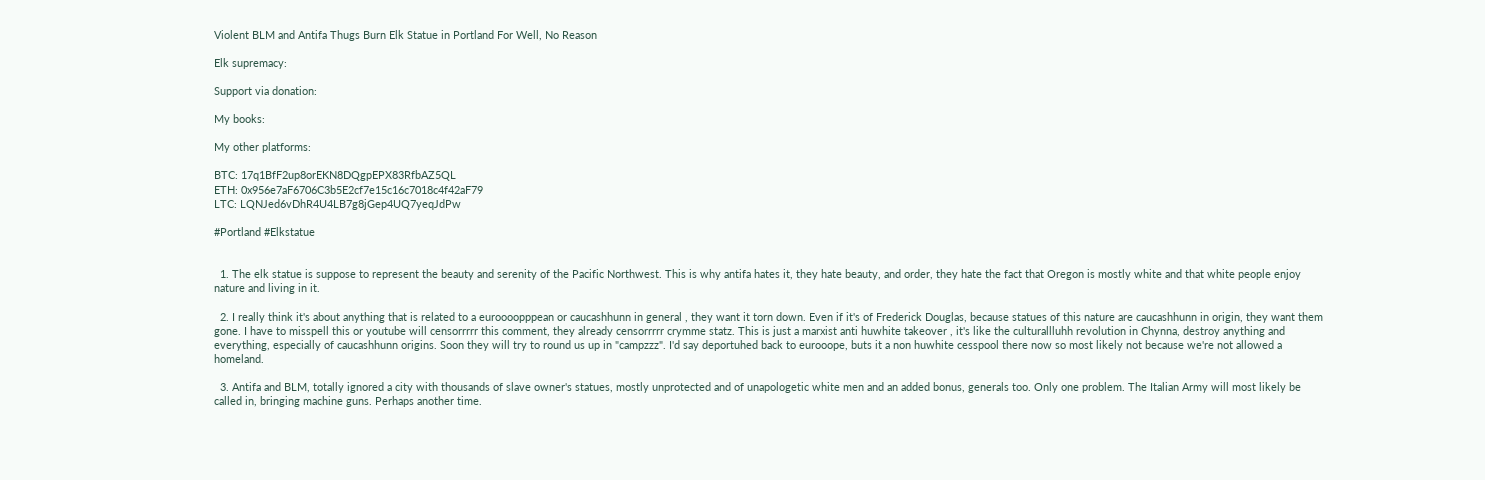Violent BLM and Antifa Thugs Burn Elk Statue in Portland For Well, No Reason

Elk supremacy:

Support via donation:

My books:

My other platforms:

BTC: 17q1BfF2up8orEKN8DQgpEPX83RfbAZ5QL
ETH: 0x956e7aF6706C3b5E2cf7e15c16c7018c4f42aF79
LTC: LQNJed6vDhR4U4LB7g8jGep4UQ7yeqJdPw

#Portland #Elkstatue


  1. The elk statue is suppose to represent the beauty and serenity of the Pacific Northwest. This is why antifa hates it, they hate beauty, and order, they hate the fact that Oregon is mostly white and that white people enjoy nature and living in it.

  2. I really think it's about anything that is related to a euroooopppean or caucashhunn in general , they want it torn down. Even if it's of Frederick Douglas, because statues of this nature are caucashhunn in origin, they want them gone. I have to misspell this or youtube will censorrrrr this comment, they already censorrrrr crymme statz. This is just a marxist anti huwhite takeover , it's like the culturallluhh revolution in Chynna, destroy anything and everything, especially of caucashhunn origins. Soon they will try to round us up in "campzzz". I'd say deportuhed back to eurooope, buts it a non huwhite cesspool there now so most likely not because we're not allowed a homeland.

  3. Antifa and BLM, totally ignored a city with thousands of slave owner's statues, mostly unprotected and of unapologetic white men and an added bonus, generals too. Only one problem. The Italian Army will most likely be called in, bringing machine guns. Perhaps another time.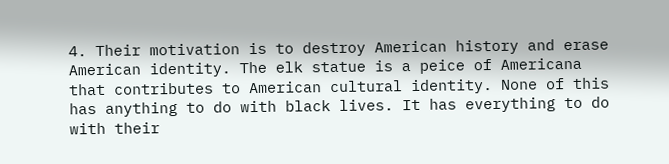4. Their motivation is to destroy American history and erase American identity. The elk statue is a peice of Americana that contributes to American cultural identity. None of this has anything to do with black lives. It has everything to do with their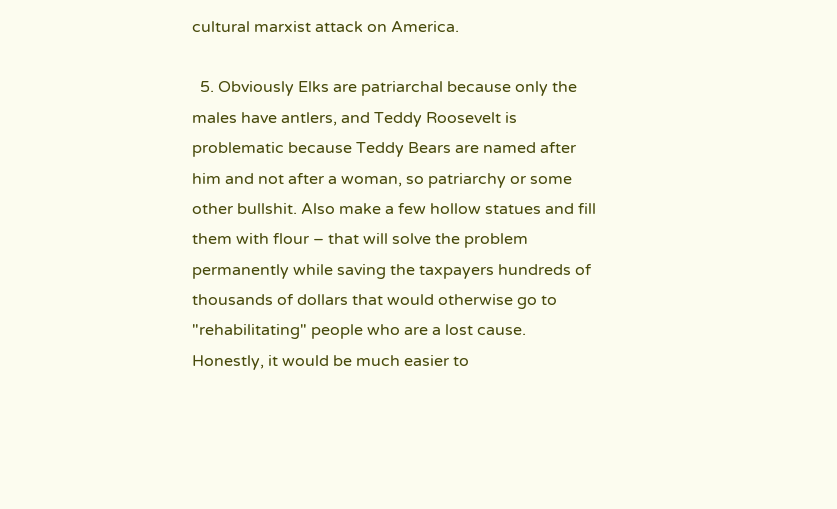cultural marxist attack on America.

  5. Obviously Elks are patriarchal because only the males have antlers, and Teddy Roosevelt is problematic because Teddy Bears are named after him and not after a woman, so patriarchy or some other bullshit. Also make a few hollow statues and fill them with flour – that will solve the problem permanently while saving the taxpayers hundreds of thousands of dollars that would otherwise go to "rehabilitating" people who are a lost cause. Honestly, it would be much easier to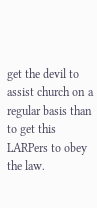get the devil to assist church on a regular basis than to get this LARPers to obey the law.